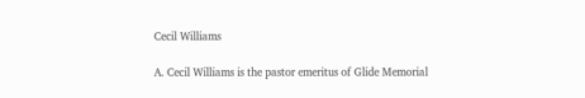Cecil Williams

A. Cecil Williams is the pastor emeritus of Glide Memorial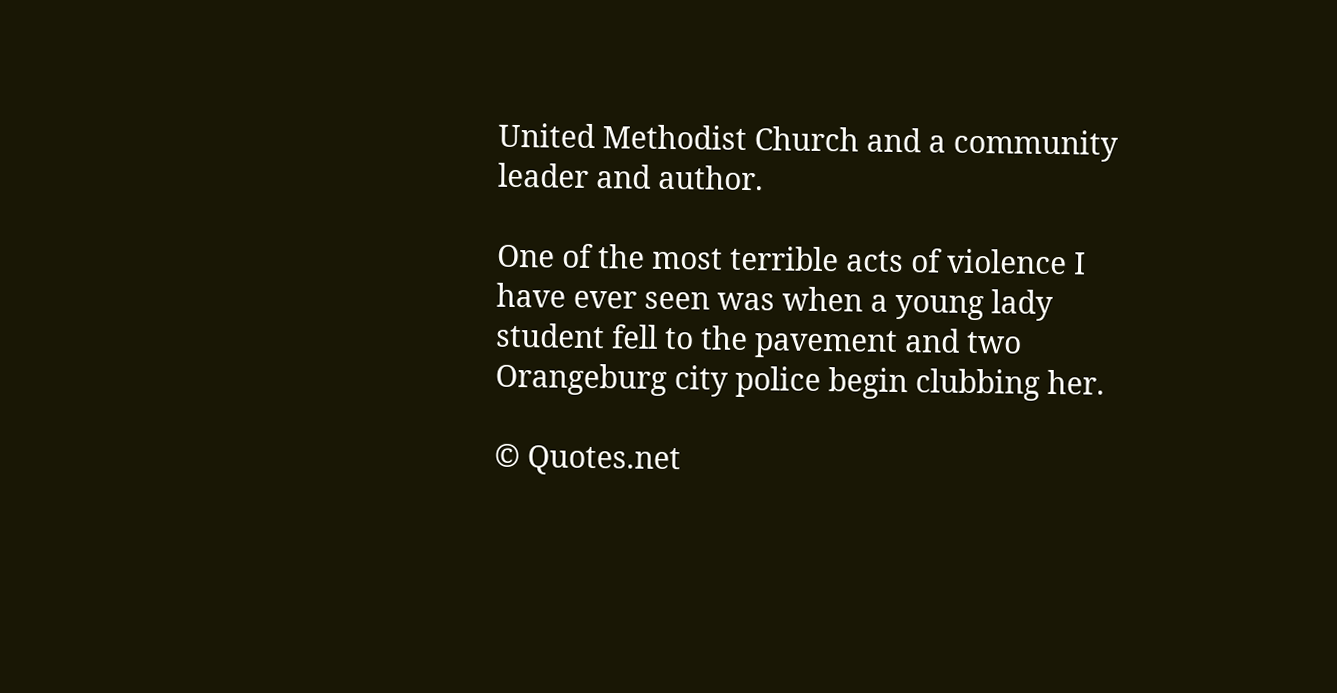United Methodist Church and a community leader and author.

One of the most terrible acts of violence I have ever seen was when a young lady student fell to the pavement and two Orangeburg city police begin clubbing her.

© Quotes.net